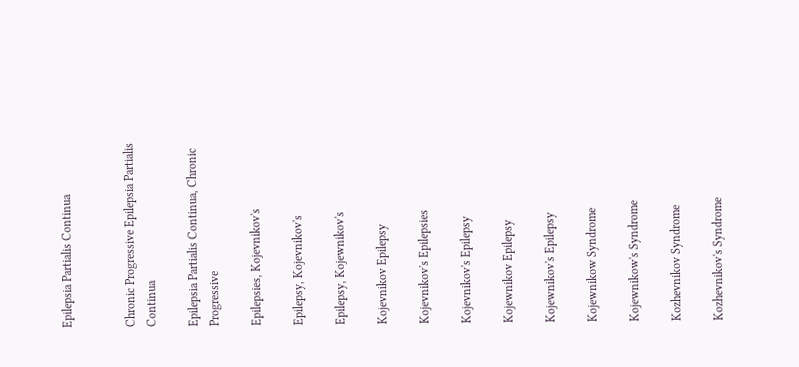Epilepsia Partialis Continua


Chronic Progressive Epilepsia Partialis Continua

Epilepsia Partialis Continua, Chronic Progressive

Epilepsies, Kojevnikov's

Epilepsy, Kojevnikov's

Epilepsy, Kojewnikov's

Kojevnikov Epilepsy

Kojevnikov's Epilepsies

Kojevnikov's Epilepsy

Kojewnikov Epilepsy

Kojewnikov's Epilepsy

Kojewnikow Syndrome

Kojewnikow's Syndrome

Kozhevnikov Syndrome

Kozhevnikov's Syndrome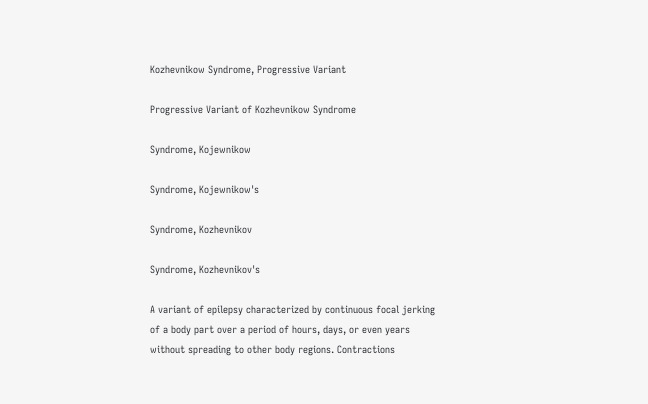Kozhevnikow Syndrome, Progressive Variant

Progressive Variant of Kozhevnikow Syndrome

Syndrome, Kojewnikow

Syndrome, Kojewnikow's

Syndrome, Kozhevnikov

Syndrome, Kozhevnikov's

A variant of epilepsy characterized by continuous focal jerking of a body part over a period of hours, days, or even years without spreading to other body regions. Contractions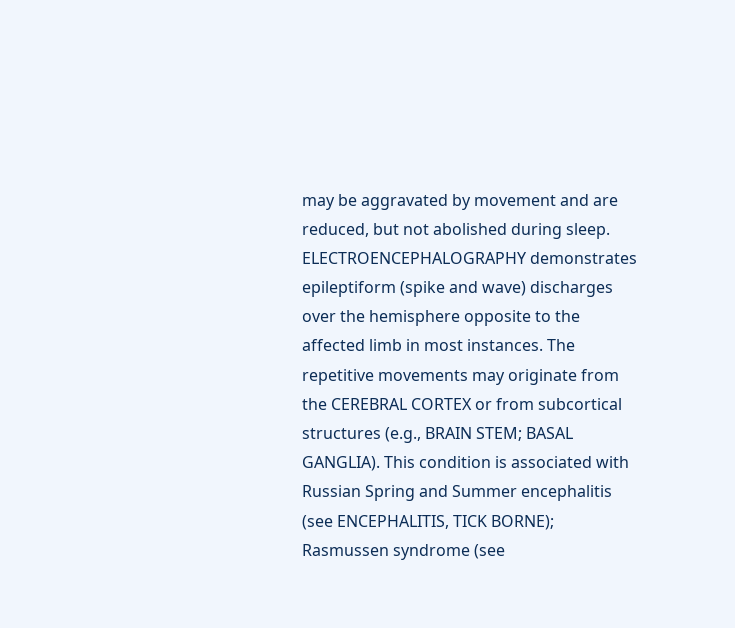may be aggravated by movement and are reduced, but not abolished during sleep. ELECTROENCEPHALOGRAPHY demonstrates epileptiform (spike and wave) discharges over the hemisphere opposite to the affected limb in most instances. The repetitive movements may originate from the CEREBRAL CORTEX or from subcortical structures (e.g., BRAIN STEM; BASAL GANGLIA). This condition is associated with Russian Spring and Summer encephalitis (see ENCEPHALITIS, TICK BORNE); Rasmussen syndrome (see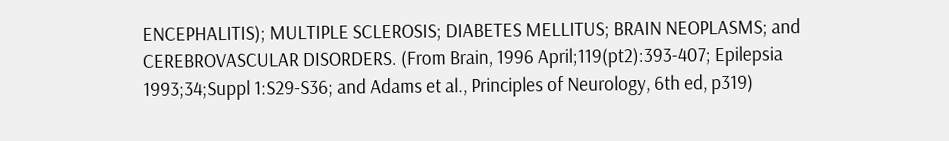ENCEPHALITIS); MULTIPLE SCLEROSIS; DIABETES MELLITUS; BRAIN NEOPLASMS; and CEREBROVASCULAR DISORDERS. (From Brain, 1996 April;119(pt2):393-407; Epilepsia 1993;34;Suppl 1:S29-S36; and Adams et al., Principles of Neurology, 6th ed, p319)